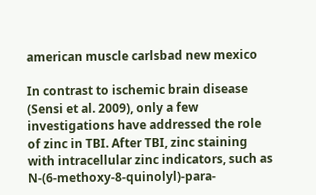american muscle carlsbad new mexico

In contrast to ischemic brain disease (Sensi et al. 2009), only a few investigations have addressed the role of zinc in TBI. After TBI, zinc staining with intracellular zinc indicators, such as N-(6-methoxy-8-quinolyl)-para-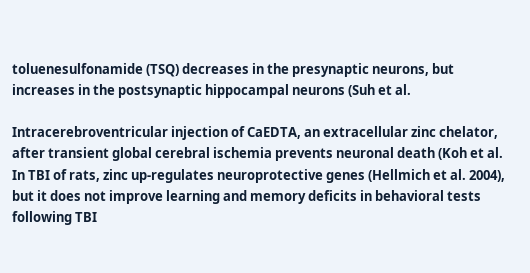toluenesulfonamide (TSQ) decreases in the presynaptic neurons, but increases in the postsynaptic hippocampal neurons (Suh et al.

Intracerebroventricular injection of CaEDTA, an extracellular zinc chelator, after transient global cerebral ischemia prevents neuronal death (Koh et al. In TBI of rats, zinc up-regulates neuroprotective genes (Hellmich et al. 2004), but it does not improve learning and memory deficits in behavioral tests following TBI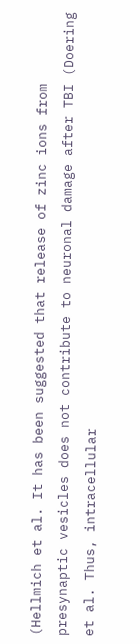(Hellmich et al. It has been suggested that release of zinc ions from presynaptic vesicles does not contribute to neuronal damage after TBI (Doering et al. Thus, intracellular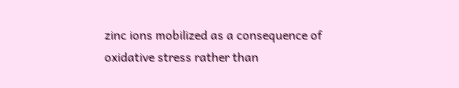zinc ions mobilized as a consequence of oxidative stress rather than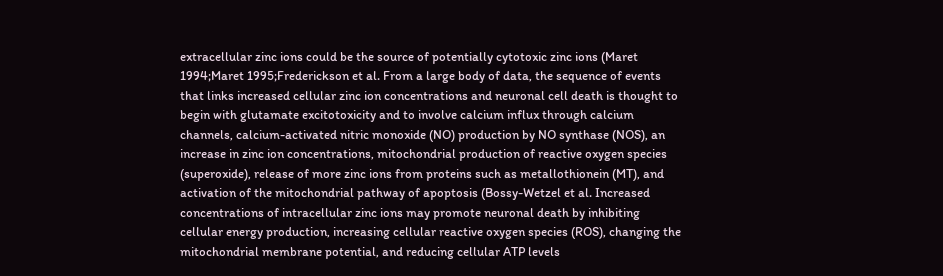extracellular zinc ions could be the source of potentially cytotoxic zinc ions (Maret 1994;Maret 1995;Frederickson et al. From a large body of data, the sequence of events that links increased cellular zinc ion concentrations and neuronal cell death is thought to begin with glutamate excitotoxicity and to involve calcium influx through calcium channels, calcium-activated nitric monoxide (NO) production by NO synthase (NOS), an increase in zinc ion concentrations, mitochondrial production of reactive oxygen species (superoxide), release of more zinc ions from proteins such as metallothionein (MT), and activation of the mitochondrial pathway of apoptosis (Bossy-Wetzel et al. Increased concentrations of intracellular zinc ions may promote neuronal death by inhibiting cellular energy production, increasing cellular reactive oxygen species (ROS), changing the mitochondrial membrane potential, and reducing cellular ATP levels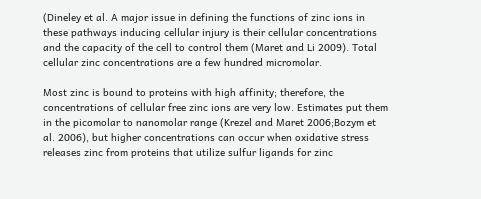(Dineley et al. A major issue in defining the functions of zinc ions in these pathways inducing cellular injury is their cellular concentrations and the capacity of the cell to control them (Maret and Li 2009). Total cellular zinc concentrations are a few hundred micromolar.

Most zinc is bound to proteins with high affinity; therefore, the concentrations of cellular free zinc ions are very low. Estimates put them in the picomolar to nanomolar range (Krezel and Maret 2006;Bozym et al. 2006), but higher concentrations can occur when oxidative stress releases zinc from proteins that utilize sulfur ligands for zinc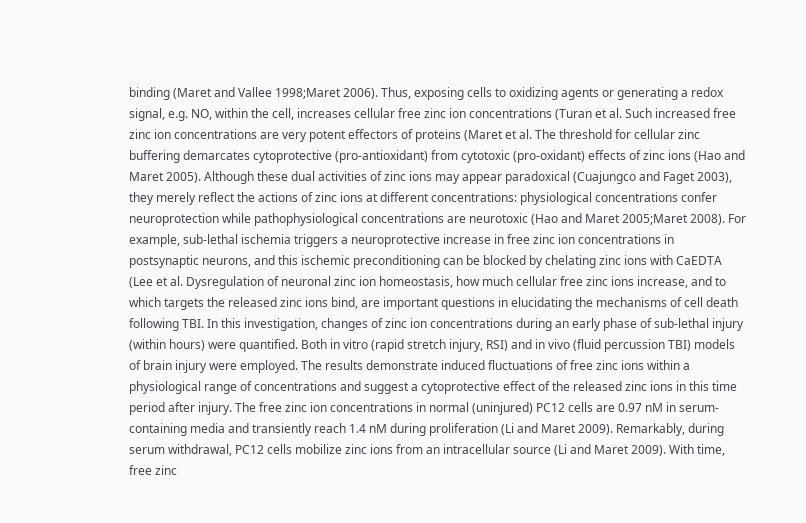binding (Maret and Vallee 1998;Maret 2006). Thus, exposing cells to oxidizing agents or generating a redox signal, e.g. NO, within the cell, increases cellular free zinc ion concentrations (Turan et al. Such increased free zinc ion concentrations are very potent effectors of proteins (Maret et al. The threshold for cellular zinc buffering demarcates cytoprotective (pro-antioxidant) from cytotoxic (pro-oxidant) effects of zinc ions (Hao and Maret 2005). Although these dual activities of zinc ions may appear paradoxical (Cuajungco and Faget 2003), they merely reflect the actions of zinc ions at different concentrations: physiological concentrations confer neuroprotection while pathophysiological concentrations are neurotoxic (Hao and Maret 2005;Maret 2008). For example, sub-lethal ischemia triggers a neuroprotective increase in free zinc ion concentrations in postsynaptic neurons, and this ischemic preconditioning can be blocked by chelating zinc ions with CaEDTA (Lee et al. Dysregulation of neuronal zinc ion homeostasis, how much cellular free zinc ions increase, and to which targets the released zinc ions bind, are important questions in elucidating the mechanisms of cell death following TBI. In this investigation, changes of zinc ion concentrations during an early phase of sub-lethal injury (within hours) were quantified. Both in vitro (rapid stretch injury, RSI) and in vivo (fluid percussion TBI) models of brain injury were employed. The results demonstrate induced fluctuations of free zinc ions within a physiological range of concentrations and suggest a cytoprotective effect of the released zinc ions in this time period after injury. The free zinc ion concentrations in normal (uninjured) PC12 cells are 0.97 nM in serum-containing media and transiently reach 1.4 nM during proliferation (Li and Maret 2009). Remarkably, during serum withdrawal, PC12 cells mobilize zinc ions from an intracellular source (Li and Maret 2009). With time, free zinc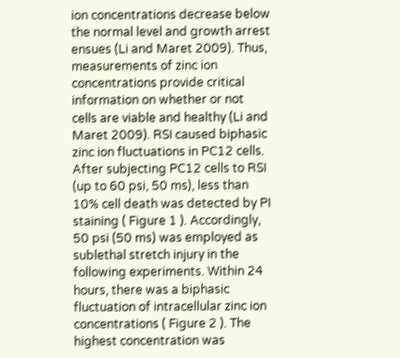ion concentrations decrease below the normal level and growth arrest ensues (Li and Maret 2009). Thus, measurements of zinc ion concentrations provide critical information on whether or not cells are viable and healthy (Li and Maret 2009). RSI caused biphasic zinc ion fluctuations in PC12 cells. After subjecting PC12 cells to RSI (up to 60 psi, 50 ms), less than 10% cell death was detected by PI staining ( Figure 1 ). Accordingly, 50 psi (50 ms) was employed as sublethal stretch injury in the following experiments. Within 24 hours, there was a biphasic fluctuation of intracellular zinc ion concentrations ( Figure 2 ). The highest concentration was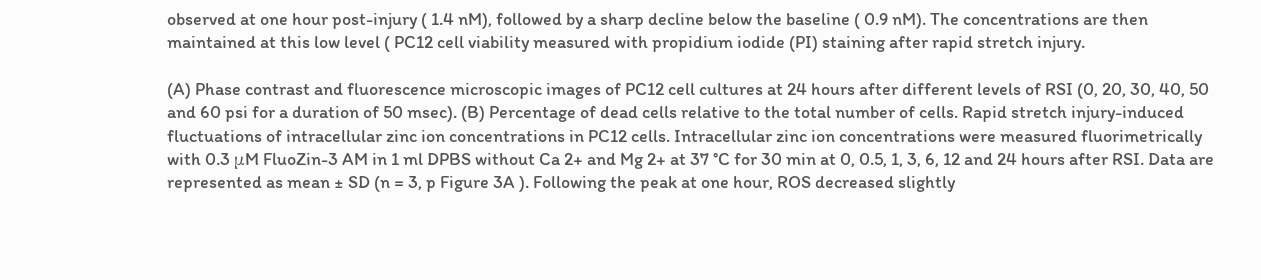observed at one hour post-injury ( 1.4 nM), followed by a sharp decline below the baseline ( 0.9 nM). The concentrations are then maintained at this low level ( PC12 cell viability measured with propidium iodide (PI) staining after rapid stretch injury.

(A) Phase contrast and fluorescence microscopic images of PC12 cell cultures at 24 hours after different levels of RSI (0, 20, 30, 40, 50 and 60 psi for a duration of 50 msec). (B) Percentage of dead cells relative to the total number of cells. Rapid stretch injury-induced fluctuations of intracellular zinc ion concentrations in PC12 cells. Intracellular zinc ion concentrations were measured fluorimetrically with 0.3 μM FluoZin-3 AM in 1 ml DPBS without Ca 2+ and Mg 2+ at 37 °C for 30 min at 0, 0.5, 1, 3, 6, 12 and 24 hours after RSI. Data are represented as mean ± SD (n = 3, p Figure 3A ). Following the peak at one hour, ROS decreased slightly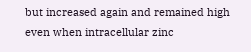but increased again and remained high even when intracellular zinc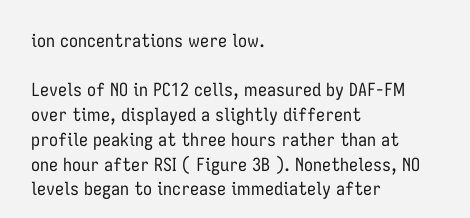ion concentrations were low.

Levels of NO in PC12 cells, measured by DAF-FM over time, displayed a slightly different profile peaking at three hours rather than at one hour after RSI ( Figure 3B ). Nonetheless, NO levels began to increase immediately after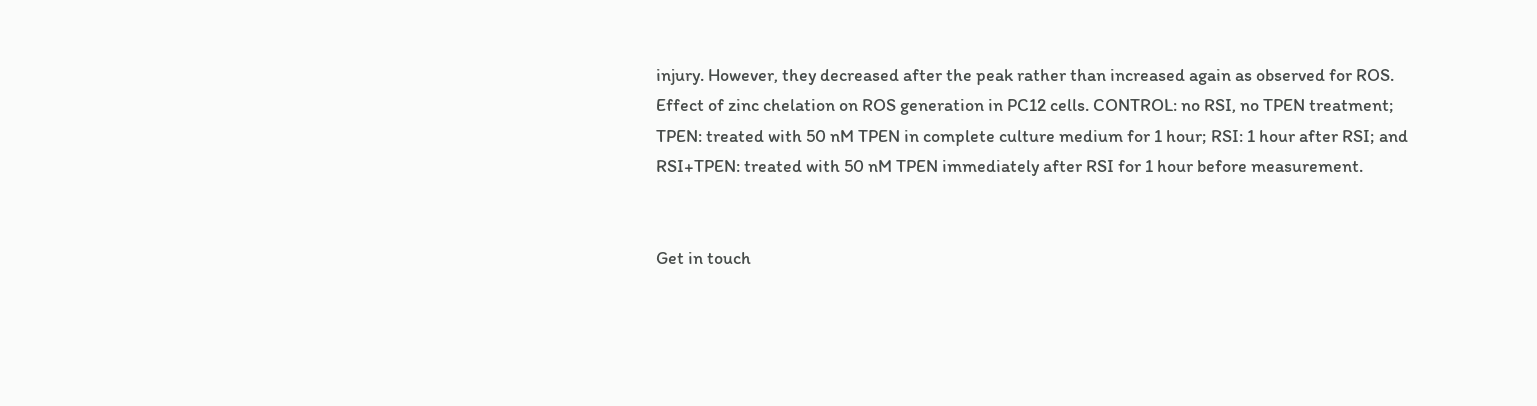injury. However, they decreased after the peak rather than increased again as observed for ROS. Effect of zinc chelation on ROS generation in PC12 cells. CONTROL: no RSI, no TPEN treatment; TPEN: treated with 50 nM TPEN in complete culture medium for 1 hour; RSI: 1 hour after RSI; and RSI+TPEN: treated with 50 nM TPEN immediately after RSI for 1 hour before measurement.


Get in touch